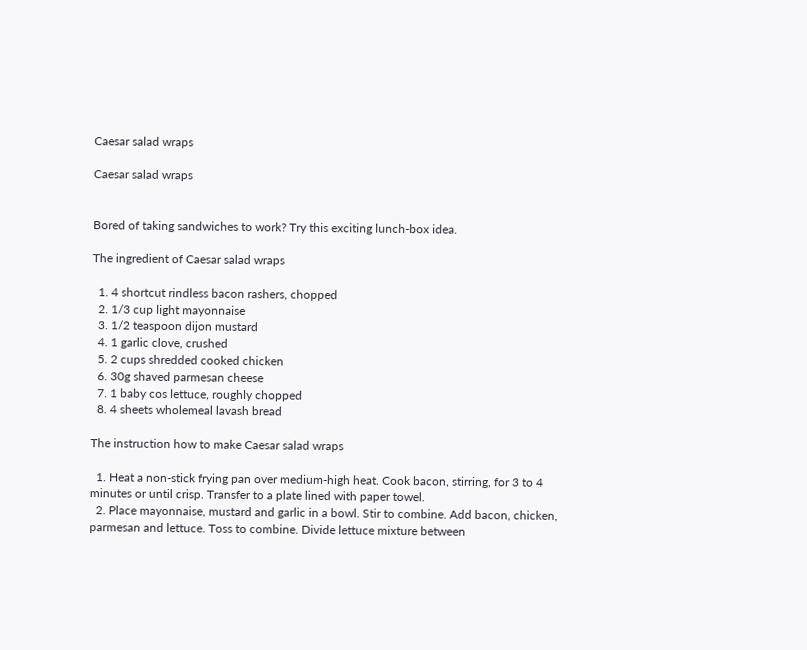Caesar salad wraps

Caesar salad wraps


Bored of taking sandwiches to work? Try this exciting lunch-box idea.

The ingredient of Caesar salad wraps

  1. 4 shortcut rindless bacon rashers, chopped
  2. 1/3 cup light mayonnaise
  3. 1/2 teaspoon dijon mustard
  4. 1 garlic clove, crushed
  5. 2 cups shredded cooked chicken
  6. 30g shaved parmesan cheese
  7. 1 baby cos lettuce, roughly chopped
  8. 4 sheets wholemeal lavash bread

The instruction how to make Caesar salad wraps

  1. Heat a non-stick frying pan over medium-high heat. Cook bacon, stirring, for 3 to 4 minutes or until crisp. Transfer to a plate lined with paper towel.
  2. Place mayonnaise, mustard and garlic in a bowl. Stir to combine. Add bacon, chicken, parmesan and lettuce. Toss to combine. Divide lettuce mixture between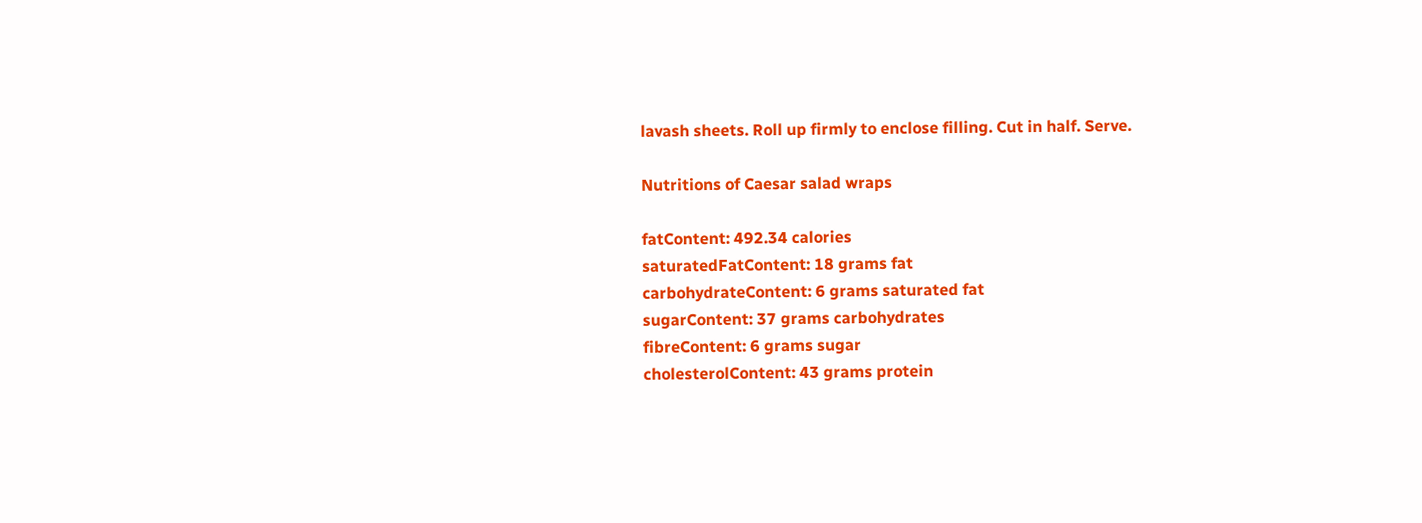lavash sheets. Roll up firmly to enclose filling. Cut in half. Serve.

Nutritions of Caesar salad wraps

fatContent: 492.34 calories
saturatedFatContent: 18 grams fat
carbohydrateContent: 6 grams saturated fat
sugarContent: 37 grams carbohydrates
fibreContent: 6 grams sugar
cholesterolContent: 43 grams protein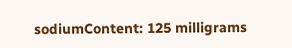sodiumContent: 125 milligrams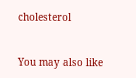cholesterol


You may also like